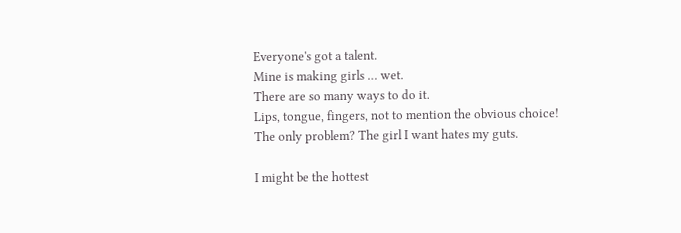Everyone's got a talent.
Mine is making girls … wet.
There are so many ways to do it.
Lips, tongue, fingers, not to mention the obvious choice!
The only problem? The girl I want hates my guts.

I might be the hottest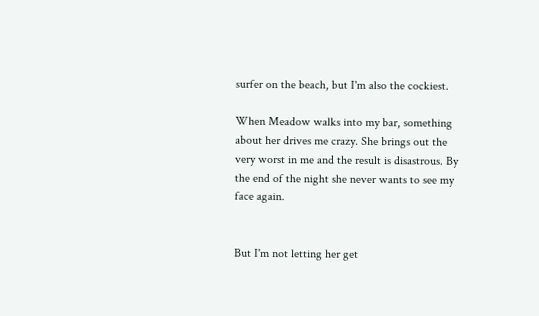surfer on the beach, but I'm also the cockiest.

When Meadow walks into my bar, something about her drives me crazy. She brings out the very worst in me and the result is disastrous. By the end of the night she never wants to see my face again.


But I'm not letting her get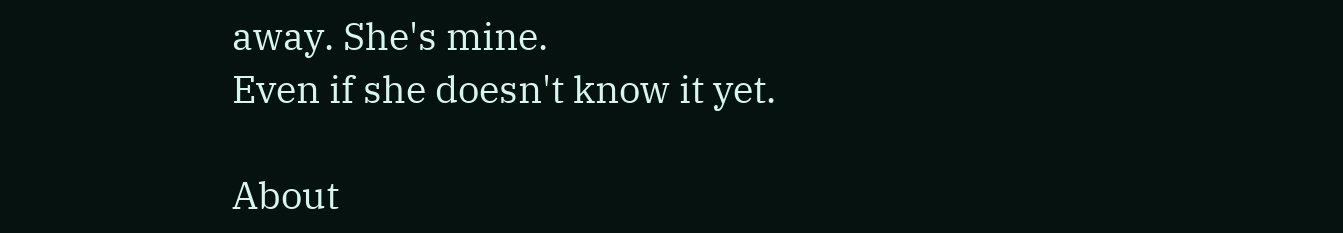away. She's mine.
Even if she doesn't know it yet.

About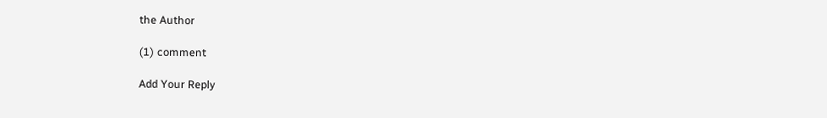the Author

(1) comment

Add Your Reply